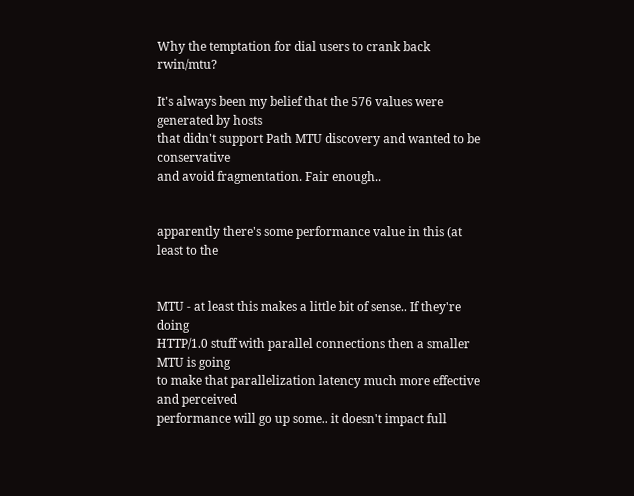Why the temptation for dial users to crank back rwin/mtu?

It's always been my belief that the 576 values were generated by hosts
that didn't support Path MTU discovery and wanted to be conservative
and avoid fragmentation. Fair enough..


apparently there's some performance value in this (at least to the


MTU - at least this makes a little bit of sense.. If they're doing
HTTP/1.0 stuff with parallel connections then a smaller MTU is going
to make that parallelization latency much more effective and perceived
performance will go up some.. it doesn't impact full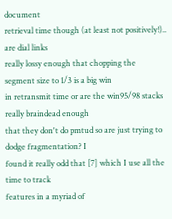document
retrieval time though (at least not positively!).. are dial links
really lossy enough that chopping the segment size to 1/3 is a big win
in retransmit time or are the win95/98 stacks really braindead enough
that they don't do pmtud so are just trying to dodge fragmentation? I
found it really odd that [7] which I use all the time to track
features in a myriad of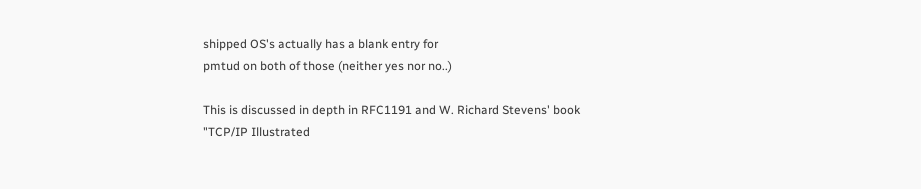shipped OS's actually has a blank entry for
pmtud on both of those (neither yes nor no..)

This is discussed in depth in RFC1191 and W. Richard Stevens' book
"TCP/IP Illustrated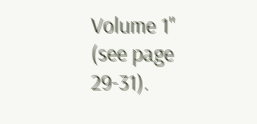Volume 1" (see page 29-31).